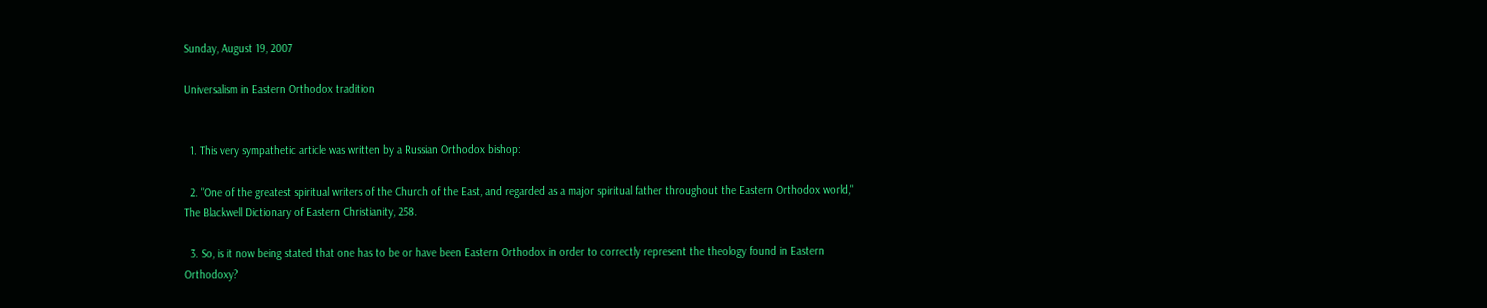Sunday, August 19, 2007

Universalism in Eastern Orthodox tradition


  1. This very sympathetic article was written by a Russian Orthodox bishop:

  2. "One of the greatest spiritual writers of the Church of the East, and regarded as a major spiritual father throughout the Eastern Orthodox world," The Blackwell Dictionary of Eastern Christianity, 258.

  3. So, is it now being stated that one has to be or have been Eastern Orthodox in order to correctly represent the theology found in Eastern Orthodoxy?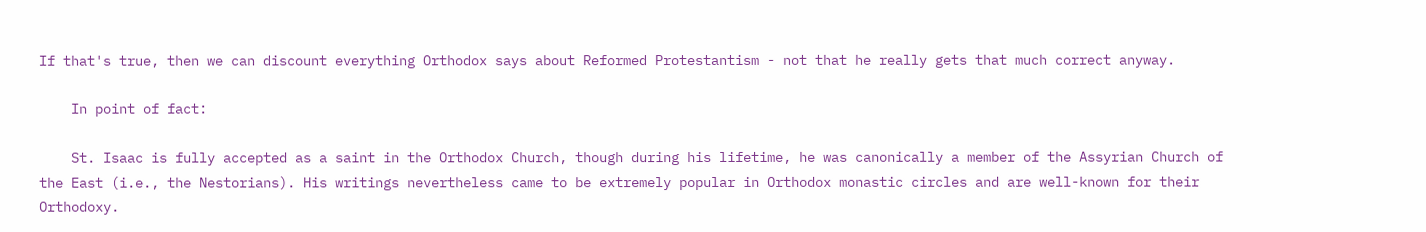If that's true, then we can discount everything Orthodox says about Reformed Protestantism - not that he really gets that much correct anyway.

    In point of fact:

    St. Isaac is fully accepted as a saint in the Orthodox Church, though during his lifetime, he was canonically a member of the Assyrian Church of the East (i.e., the Nestorians). His writings nevertheless came to be extremely popular in Orthodox monastic circles and are well-known for their Orthodoxy.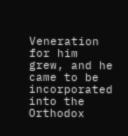Veneration for him grew, and he came to be incorporated into the Orthodox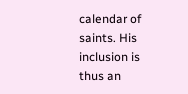calendar of saints. His inclusion is thus an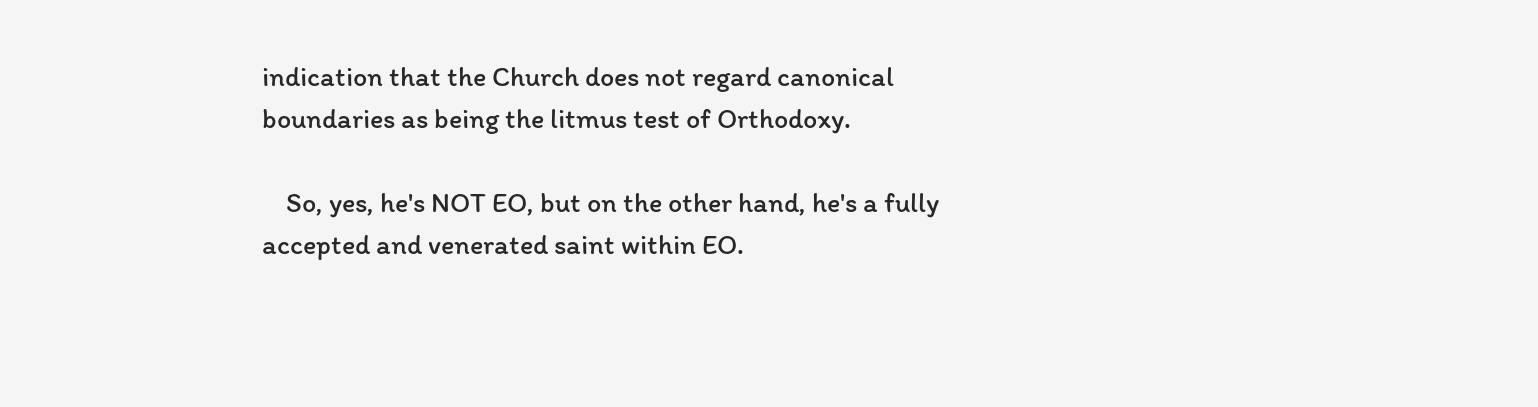indication that the Church does not regard canonical boundaries as being the litmus test of Orthodoxy.

    So, yes, he's NOT EO, but on the other hand, he's a fully accepted and venerated saint within EO.